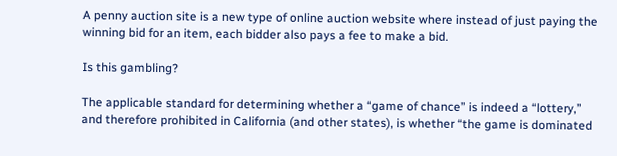A penny auction site is a new type of online auction website where instead of just paying the winning bid for an item, each bidder also pays a fee to make a bid.

Is this gambling?

The applicable standard for determining whether a “game of chance” is indeed a “lottery,” and therefore prohibited in California (and other states), is whether “the game is dominated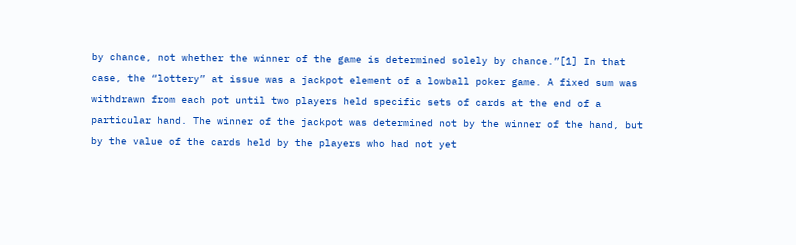by chance, not whether the winner of the game is determined solely by chance.”[1] In that case, the “lottery” at issue was a jackpot element of a lowball poker game. A fixed sum was withdrawn from each pot until two players held specific sets of cards at the end of a particular hand. The winner of the jackpot was determined not by the winner of the hand, but by the value of the cards held by the players who had not yet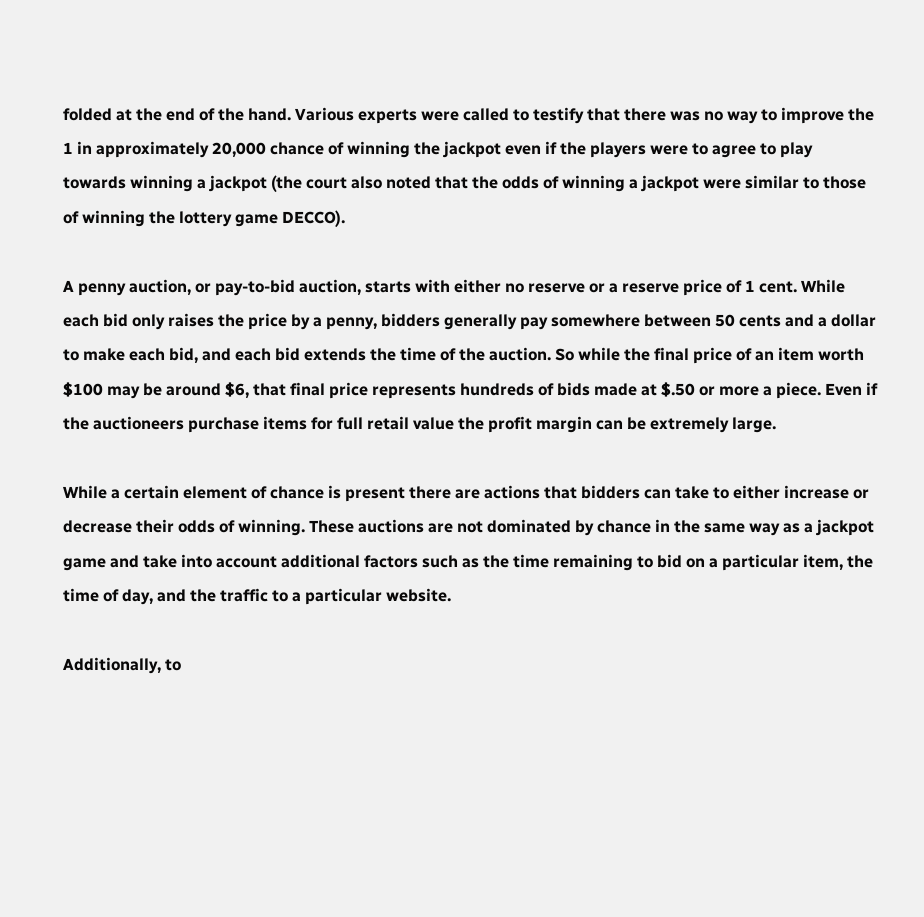folded at the end of the hand. Various experts were called to testify that there was no way to improve the 1 in approximately 20,000 chance of winning the jackpot even if the players were to agree to play towards winning a jackpot (the court also noted that the odds of winning a jackpot were similar to those of winning the lottery game DECCO).

A penny auction, or pay-to-bid auction, starts with either no reserve or a reserve price of 1 cent. While each bid only raises the price by a penny, bidders generally pay somewhere between 50 cents and a dollar to make each bid, and each bid extends the time of the auction. So while the final price of an item worth $100 may be around $6, that final price represents hundreds of bids made at $.50 or more a piece. Even if the auctioneers purchase items for full retail value the profit margin can be extremely large.

While a certain element of chance is present there are actions that bidders can take to either increase or decrease their odds of winning. These auctions are not dominated by chance in the same way as a jackpot game and take into account additional factors such as the time remaining to bid on a particular item, the time of day, and the traffic to a particular website.

Additionally, to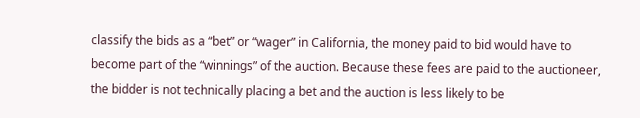classify the bids as a “bet” or “wager” in California, the money paid to bid would have to become part of the “winnings” of the auction. Because these fees are paid to the auctioneer, the bidder is not technically placing a bet and the auction is less likely to be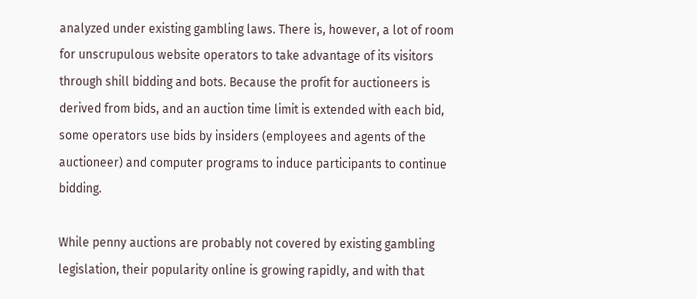analyzed under existing gambling laws. There is, however, a lot of room for unscrupulous website operators to take advantage of its visitors through shill bidding and bots. Because the profit for auctioneers is derived from bids, and an auction time limit is extended with each bid, some operators use bids by insiders (employees and agents of the auctioneer) and computer programs to induce participants to continue bidding.

While penny auctions are probably not covered by existing gambling legislation, their popularity online is growing rapidly, and with that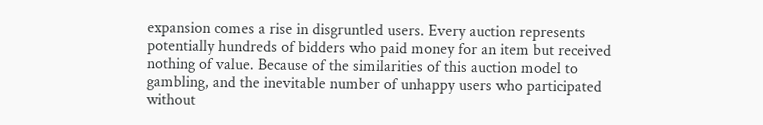expansion comes a rise in disgruntled users. Every auction represents potentially hundreds of bidders who paid money for an item but received nothing of value. Because of the similarities of this auction model to gambling, and the inevitable number of unhappy users who participated without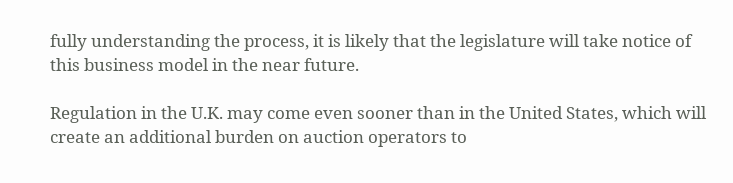fully understanding the process, it is likely that the legislature will take notice of this business model in the near future.

Regulation in the U.K. may come even sooner than in the United States, which will create an additional burden on auction operators to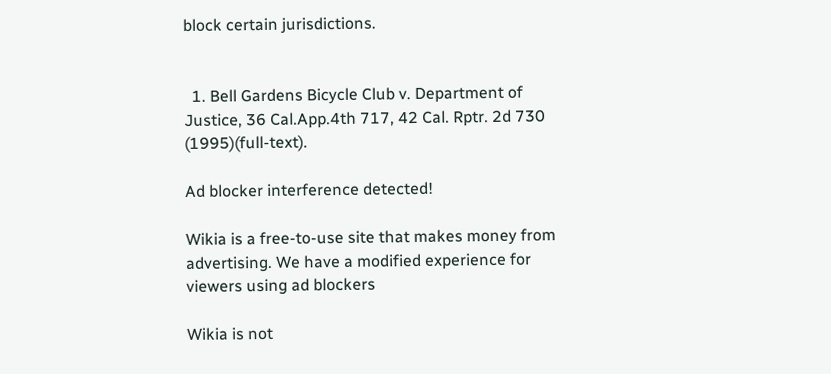block certain jurisdictions.


  1. Bell Gardens Bicycle Club v. Department of Justice, 36 Cal.App.4th 717, 42 Cal. Rptr. 2d 730 (1995)(full-text).

Ad blocker interference detected!

Wikia is a free-to-use site that makes money from advertising. We have a modified experience for viewers using ad blockers

Wikia is not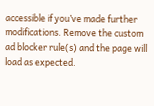accessible if you’ve made further modifications. Remove the custom ad blocker rule(s) and the page will load as expected.